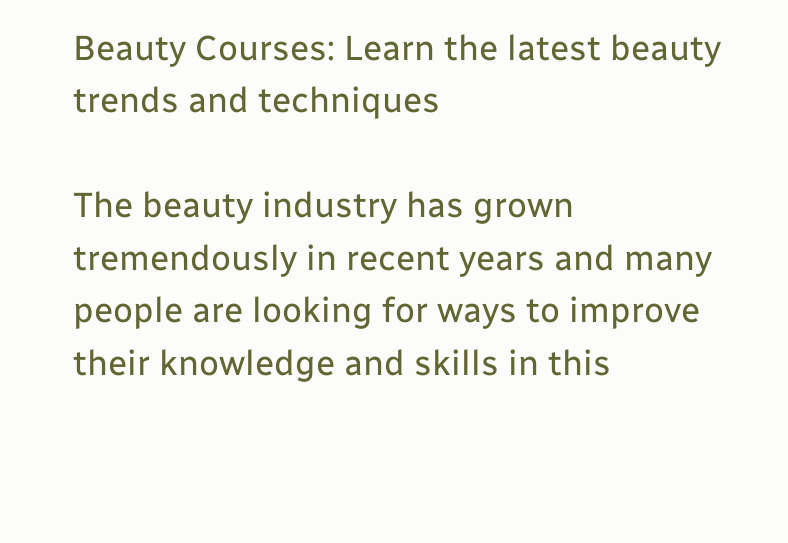Beauty Courses: Learn the latest beauty trends and techniques

The beauty industry has grown tremendously in recent years and many people are looking for ways to improve their knowledge and skills in this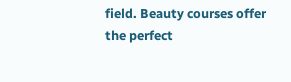field. Beauty courses offer the perfect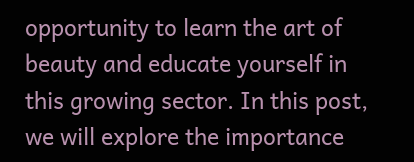opportunity to learn the art of beauty and educate yourself in this growing sector. In this post, we will explore the importance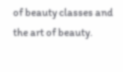of beauty classes and the art of beauty.